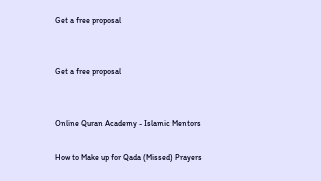Get a free proposal


Get a free proposal


Online Quran Academy - Islamic Mentors

How to Make up for Qada (Missed) Prayers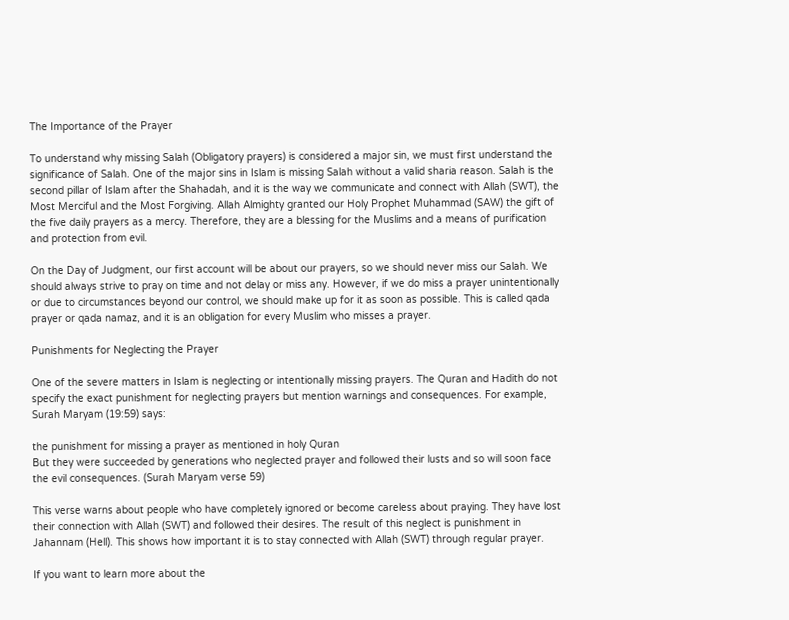The Importance of the Prayer

To understand why missing Salah (Obligatory prayers) is considered a major sin, we must first understand the significance of Salah. One of the major sins in Islam is missing Salah without a valid sharia reason. Salah is the second pillar of Islam after the Shahadah, and it is the way we communicate and connect with Allah (SWT), the Most Merciful and the Most Forgiving. Allah Almighty granted our Holy Prophet Muhammad (SAW) the gift of the five daily prayers as a mercy. Therefore, they are a blessing for the Muslims and a means of purification and protection from evil.

On the Day of Judgment, our first account will be about our prayers, so we should never miss our Salah. We should always strive to pray on time and not delay or miss any. However, if we do miss a prayer unintentionally or due to circumstances beyond our control, we should make up for it as soon as possible. This is called qada prayer or qada namaz, and it is an obligation for every Muslim who misses a prayer.

Punishments for Neglecting the Prayer

One of the severe matters in Islam is neglecting or intentionally missing prayers. The Quran and Hadith do not specify the exact punishment for neglecting prayers but mention warnings and consequences. For example, Surah Maryam (19:59) says:

the punishment for missing a prayer as mentioned in holy Quran
But they were succeeded by generations who neglected prayer and followed their lusts and so will soon face the evil consequences. (Surah Maryam verse 59)

This verse warns about people who have completely ignored or become careless about praying. They have lost their connection with Allah (SWT) and followed their desires. The result of this neglect is punishment in Jahannam (Hell). This shows how important it is to stay connected with Allah (SWT) through regular prayer.

If you want to learn more about the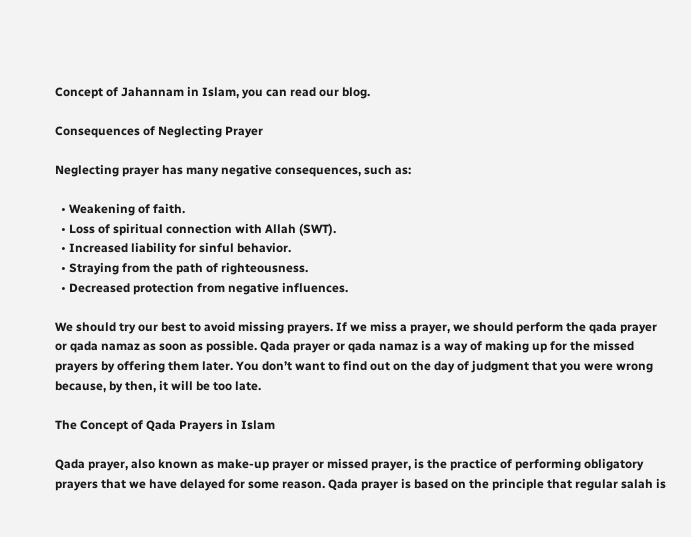Concept of Jahannam in Islam, you can read our blog.

Consequences of Neglecting Prayer

Neglecting prayer has many negative consequences, such as:

  • Weakening of faith.
  • Loss of spiritual connection with Allah (SWT).
  • Increased liability for sinful behavior.
  • Straying from the path of righteousness.
  • Decreased protection from negative influences.

We should try our best to avoid missing prayers. If we miss a prayer, we should perform the qada prayer or qada namaz as soon as possible. Qada prayer or qada namaz is a way of making up for the missed prayers by offering them later. You don’t want to find out on the day of judgment that you were wrong because, by then, it will be too late.

The Concept of Qada Prayers in Islam

Qada prayer, also known as make-up prayer or missed prayer, is the practice of performing obligatory prayers that we have delayed for some reason. Qada prayer is based on the principle that regular salah is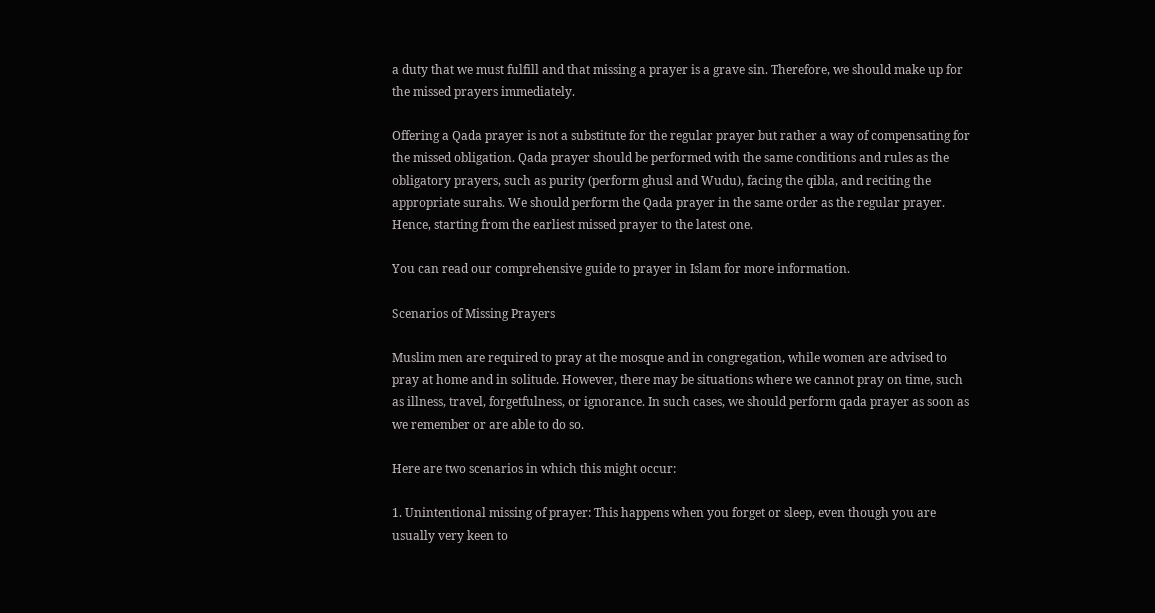a duty that we must fulfill and that missing a prayer is a grave sin. Therefore, we should make up for the missed prayers immediately.

Offering a Qada prayer is not a substitute for the regular prayer but rather a way of compensating for the missed obligation. Qada prayer should be performed with the same conditions and rules as the obligatory prayers, such as purity (perform ghusl and Wudu), facing the qibla, and reciting the appropriate surahs. We should perform the Qada prayer in the same order as the regular prayer. Hence, starting from the earliest missed prayer to the latest one.

You can read our comprehensive guide to prayer in Islam for more information.

Scenarios of Missing Prayers

Muslim men are required to pray at the mosque and in congregation, while women are advised to pray at home and in solitude. However, there may be situations where we cannot pray on time, such as illness, travel, forgetfulness, or ignorance. In such cases, we should perform qada prayer as soon as we remember or are able to do so.

Here are two scenarios in which this might occur:

1. Unintentional missing of prayer: This happens when you forget or sleep, even though you are usually very keen to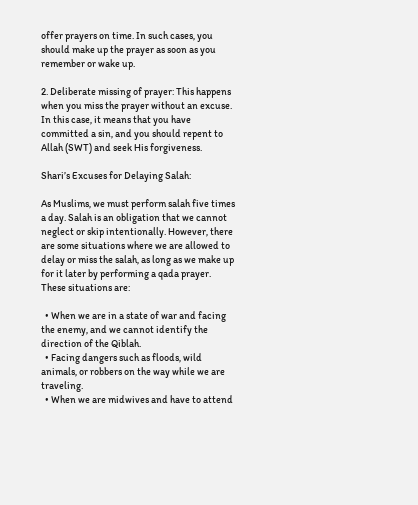offer prayers on time. In such cases, you should make up the prayer as soon as you remember or wake up.

2. Deliberate missing of prayer: This happens when you miss the prayer without an excuse. In this case, it means that you have committed a sin, and you should repent to Allah (SWT) and seek His forgiveness.

Shari’s Excuses for Delaying Salah:

As Muslims, we must perform salah five times a day. Salah is an obligation that we cannot neglect or skip intentionally. However, there are some situations where we are allowed to delay or miss the salah, as long as we make up for it later by performing a qada prayer. These situations are:

  • When we are in a state of war and facing the enemy, and we cannot identify the direction of the Qiblah.
  • Facing dangers such as floods, wild animals, or robbers on the way while we are traveling.
  • When we are midwives and have to attend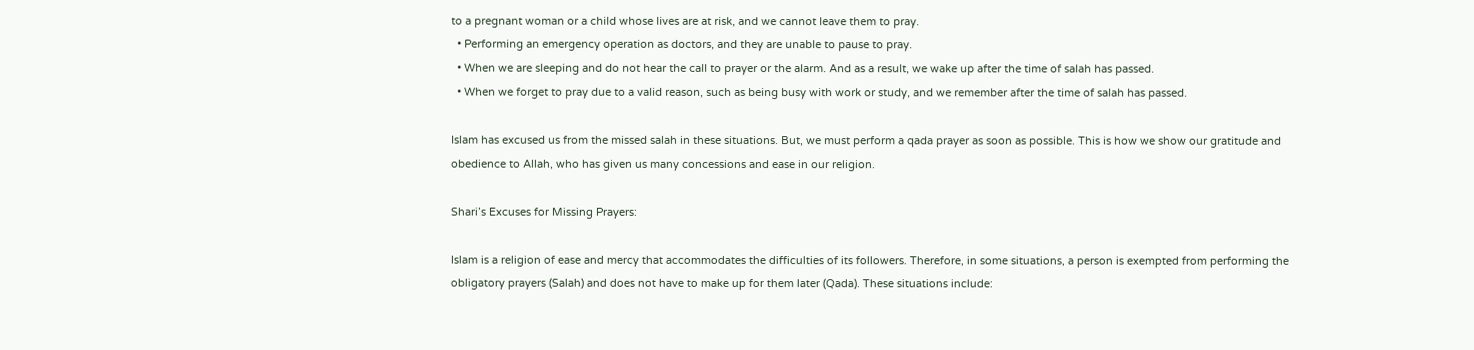to a pregnant woman or a child whose lives are at risk, and we cannot leave them to pray.
  • Performing an emergency operation as doctors, and they are unable to pause to pray.
  • When we are sleeping and do not hear the call to prayer or the alarm. And as a result, we wake up after the time of salah has passed.
  • When we forget to pray due to a valid reason, such as being busy with work or study, and we remember after the time of salah has passed.

Islam has excused us from the missed salah in these situations. But, we must perform a qada prayer as soon as possible. This is how we show our gratitude and obedience to Allah, who has given us many concessions and ease in our religion.

Shari’s Excuses for Missing Prayers:

Islam is a religion of ease and mercy that accommodates the difficulties of its followers. Therefore, in some situations, a person is exempted from performing the obligatory prayers (Salah) and does not have to make up for them later (Qada). These situations include: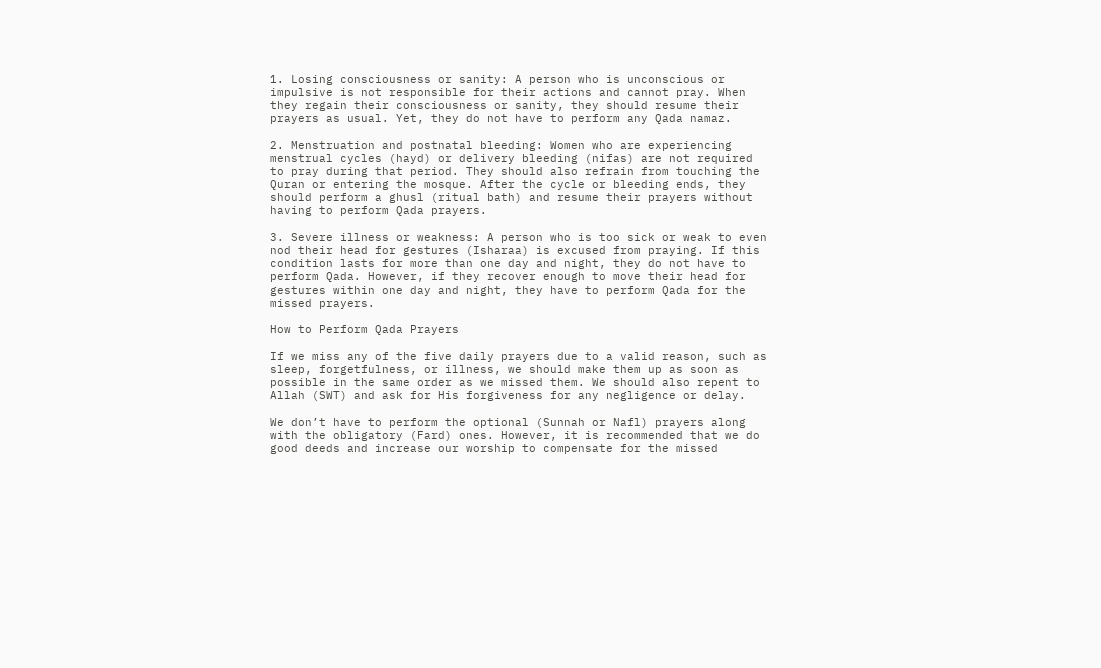1. Losing consciousness or sanity: A person who is unconscious or impulsive is not responsible for their actions and cannot pray. When they regain their consciousness or sanity, they should resume their prayers as usual. Yet, they do not have to perform any Qada namaz.

2. Menstruation and postnatal bleeding: Women who are experiencing menstrual cycles (hayd) or delivery bleeding (nifas) are not required to pray during that period. They should also refrain from touching the Quran or entering the mosque. After the cycle or bleeding ends, they should perform a ghusl (ritual bath) and resume their prayers without having to perform Qada prayers.

3. Severe illness or weakness: A person who is too sick or weak to even nod their head for gestures (Isharaa) is excused from praying. If this condition lasts for more than one day and night, they do not have to perform Qada. However, if they recover enough to move their head for gestures within one day and night, they have to perform Qada for the missed prayers.

How to Perform Qada Prayers

If we miss any of the five daily prayers due to a valid reason, such as sleep, forgetfulness, or illness, we should make them up as soon as possible in the same order as we missed them. We should also repent to Allah (SWT) and ask for His forgiveness for any negligence or delay.

We don’t have to perform the optional (Sunnah or Nafl) prayers along with the obligatory (Fard) ones. However, it is recommended that we do good deeds and increase our worship to compensate for the missed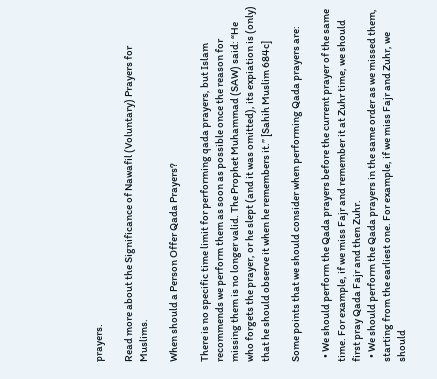prayers.

Read more about the Significance of Nawafil (Voluntary) Prayers for Muslims.

When should a Person Offer Qada Prayers?

There is no specific time limit for performing qada prayers, but Islam recommends we perform them as soon as possible once the reason for missing them is no longer valid. The Prophet Muhammad (SAW) said: “He who forgets the prayer, or he slept (and it was omitted), its expiation is (only) that he should observe it when he remembers it.” [Sahih Muslim 684c]

Some points that we should consider when performing Qada prayers are:

  • We should perform the Qada prayers before the current prayer of the same time. For example, if we miss Fajr and remember it at Zuhr time, we should first pray Qada Fajr and then Zuhr.
  • We should perform the Qada prayers in the same order as we missed them, starting from the earliest one. For example, if we miss Fajr and Zuhr, we should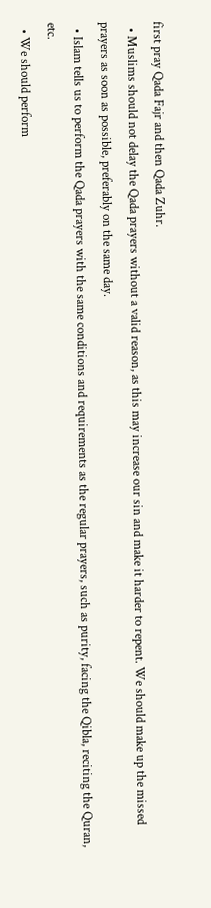first pray Qada Fajr and then Qada Zuhr.
  • Muslims should not delay the Qada prayers without a valid reason, as this may increase our sin and make it harder to repent. We should make up the missed prayers as soon as possible, preferably on the same day.
  • Islam tells us to perform the Qada prayers with the same conditions and requirements as the regular prayers, such as purity, facing the Qibla, reciting the Quran, etc.
  • We should perform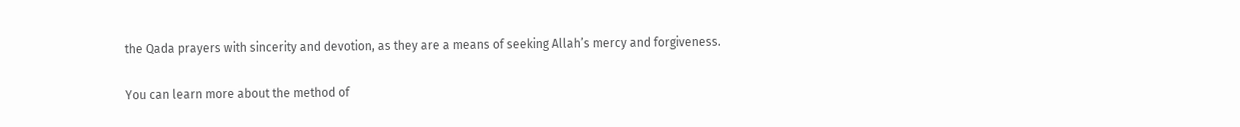the Qada prayers with sincerity and devotion, as they are a means of seeking Allah’s mercy and forgiveness.

You can learn more about the method of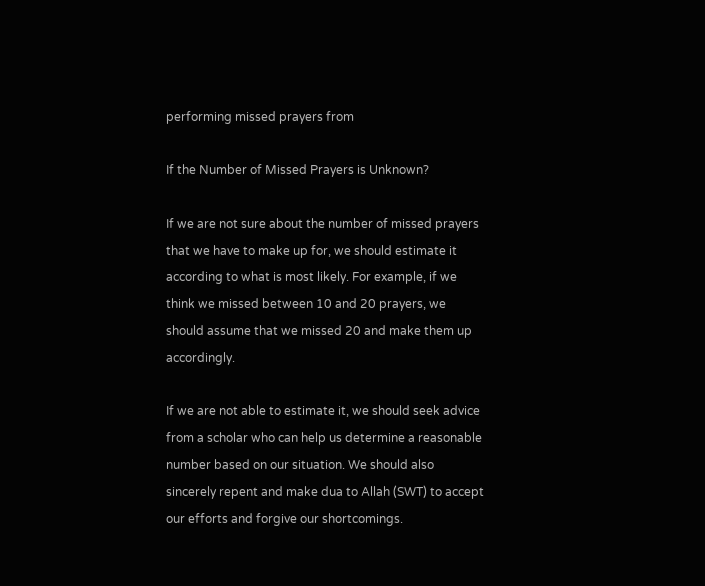performing missed prayers from

If the Number of Missed Prayers is Unknown?

If we are not sure about the number of missed prayers that we have to make up for, we should estimate it according to what is most likely. For example, if we think we missed between 10 and 20 prayers, we should assume that we missed 20 and make them up accordingly.

If we are not able to estimate it, we should seek advice from a scholar who can help us determine a reasonable number based on our situation. We should also sincerely repent and make dua to Allah (SWT) to accept our efforts and forgive our shortcomings.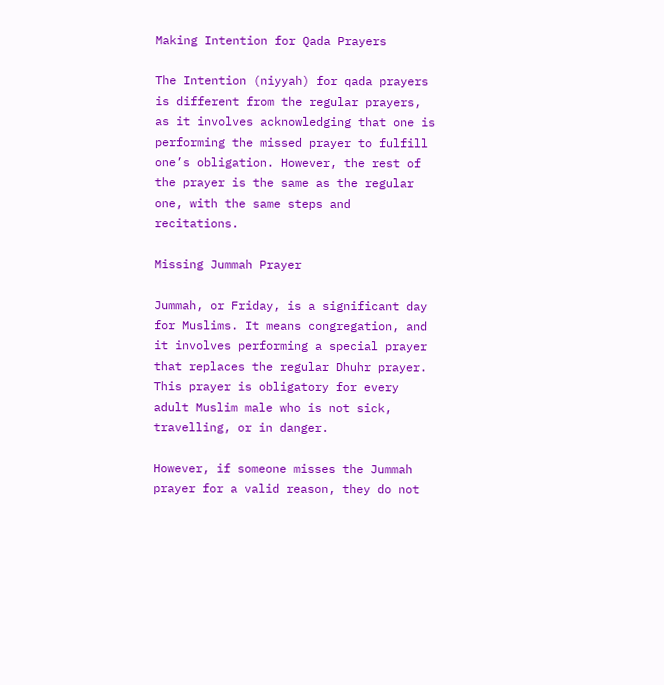Making Intention for Qada Prayers

The Intention (niyyah) for qada prayers is different from the regular prayers, as it involves acknowledging that one is performing the missed prayer to fulfill one’s obligation. However, the rest of the prayer is the same as the regular one, with the same steps and recitations.

Missing Jummah Prayer

Jummah, or Friday, is a significant day for Muslims. It means congregation, and it involves performing a special prayer that replaces the regular Dhuhr prayer. This prayer is obligatory for every adult Muslim male who is not sick, travelling, or in danger.

However, if someone misses the Jummah prayer for a valid reason, they do not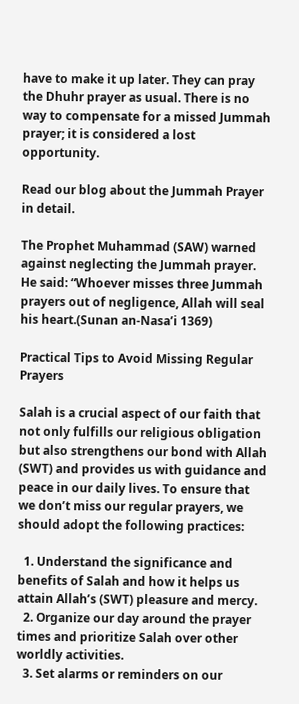have to make it up later. They can pray the Dhuhr prayer as usual. There is no way to compensate for a missed Jummah prayer; it is considered a lost opportunity.

Read our blog about the Jummah Prayer in detail.

The Prophet Muhammad (SAW) warned against neglecting the Jummah prayer. He said: “Whoever misses three Jummah prayers out of negligence, Allah will seal his heart.(Sunan an-Nasa’i 1369)

Practical Tips to Avoid Missing Regular Prayers

Salah is a crucial aspect of our faith that not only fulfills our religious obligation but also strengthens our bond with Allah (SWT) and provides us with guidance and peace in our daily lives. To ensure that we don’t miss our regular prayers, we should adopt the following practices:

  1. Understand the significance and benefits of Salah and how it helps us attain Allah’s (SWT) pleasure and mercy.
  2. Organize our day around the prayer times and prioritize Salah over other worldly activities.
  3. Set alarms or reminders on our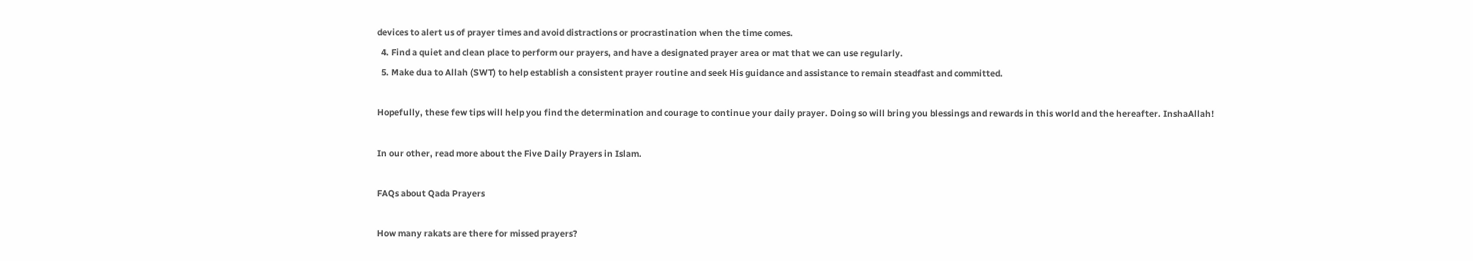devices to alert us of prayer times and avoid distractions or procrastination when the time comes.
  4. Find a quiet and clean place to perform our prayers, and have a designated prayer area or mat that we can use regularly.
  5. Make dua to Allah (SWT) to help establish a consistent prayer routine and seek His guidance and assistance to remain steadfast and committed.

Hopefully, these few tips will help you find the determination and courage to continue your daily prayer. Doing so will bring you blessings and rewards in this world and the hereafter. InshaAllah!

In our other, read more about the Five Daily Prayers in Islam.

FAQs about Qada Prayers

How many rakats are there for missed prayers?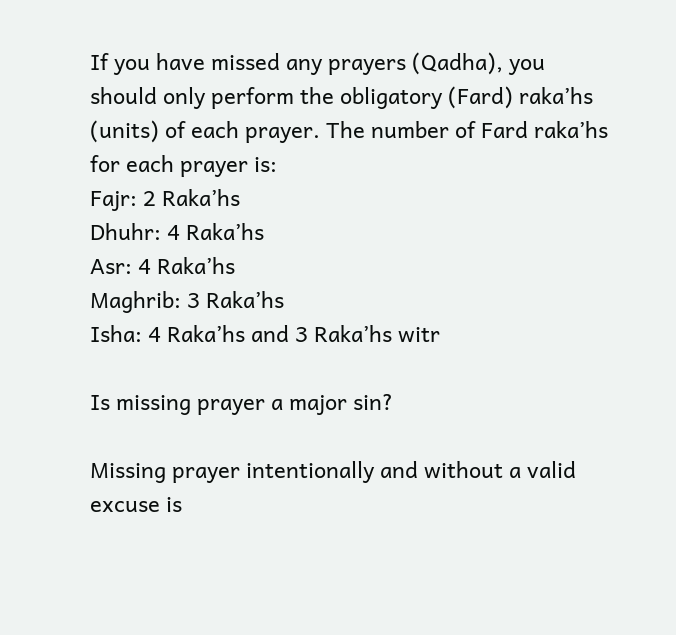If you have missed any prayers (Qadha), you should only perform the obligatory (Fard) raka’hs (units) of each prayer. The number of Fard raka’hs for each prayer is:
Fajr: 2 Raka’hs
Dhuhr: 4 Raka’hs
Asr: 4 Raka’hs
Maghrib: 3 Raka’hs
Isha: 4 Raka’hs and 3 Raka’hs witr

Is missing prayer a major sin?

Missing prayer intentionally and without a valid excuse is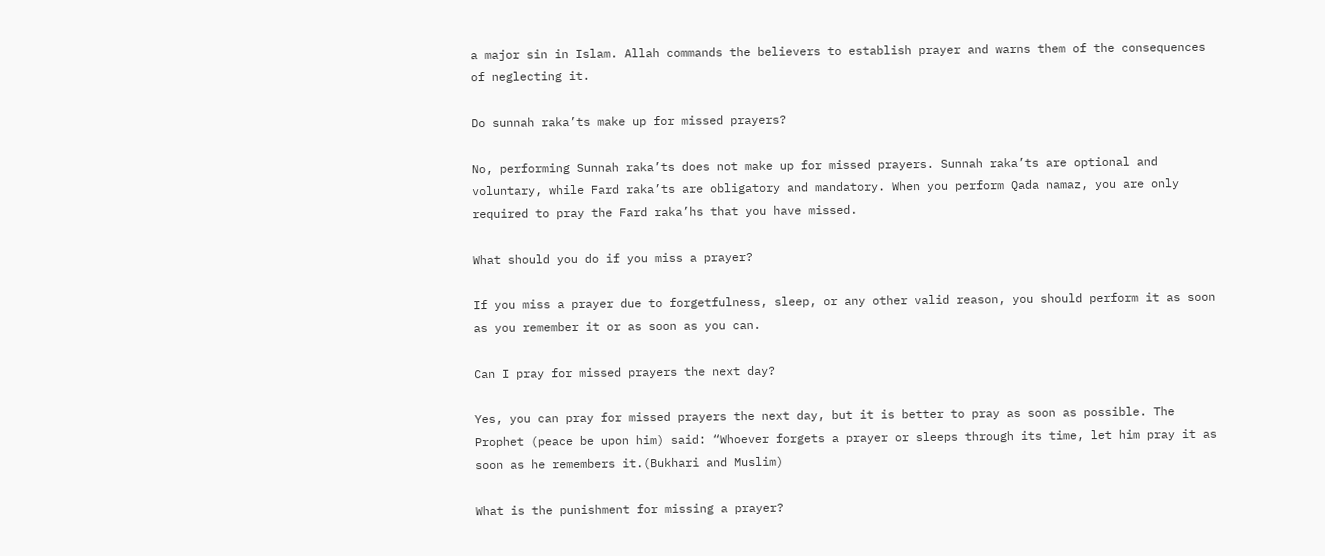a major sin in Islam. Allah commands the believers to establish prayer and warns them of the consequences of neglecting it.

Do sunnah raka’ts make up for missed prayers?

No, performing Sunnah raka’ts does not make up for missed prayers. Sunnah raka’ts are optional and voluntary, while Fard raka’ts are obligatory and mandatory. When you perform Qada namaz, you are only required to pray the Fard raka’hs that you have missed.

What should you do if you miss a prayer?

If you miss a prayer due to forgetfulness, sleep, or any other valid reason, you should perform it as soon as you remember it or as soon as you can.

Can I pray for missed prayers the next day?

Yes, you can pray for missed prayers the next day, but it is better to pray as soon as possible. The Prophet (peace be upon him) said: “Whoever forgets a prayer or sleeps through its time, let him pray it as soon as he remembers it.(Bukhari and Muslim)

What is the punishment for missing a prayer?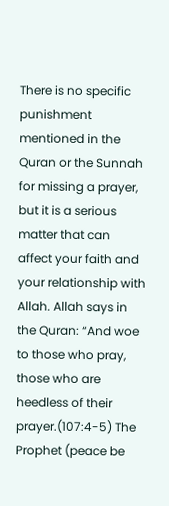There is no specific punishment mentioned in the Quran or the Sunnah for missing a prayer, but it is a serious matter that can affect your faith and your relationship with Allah. Allah says in the Quran: “And woe to those who pray, those who are heedless of their prayer.(107:4-5) The Prophet (peace be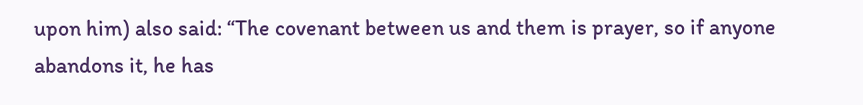upon him) also said: “The covenant between us and them is prayer, so if anyone abandons it, he has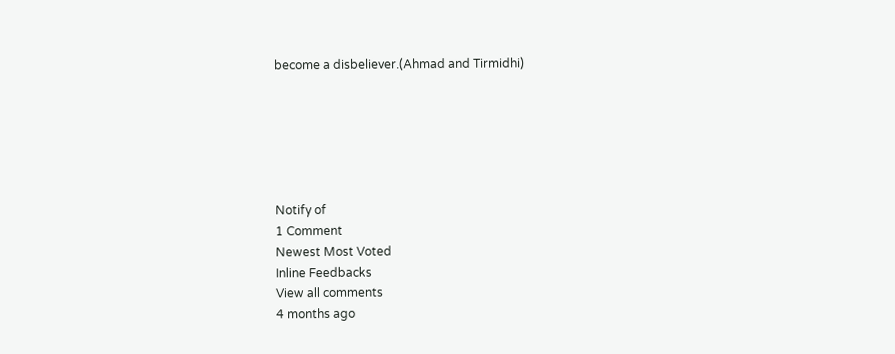become a disbeliever.(Ahmad and Tirmidhi)






Notify of
1 Comment
Newest Most Voted
Inline Feedbacks
View all comments
4 months ago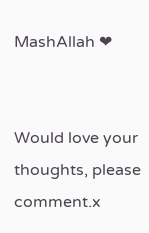MashAllah ❤


Would love your thoughts, please comment.x